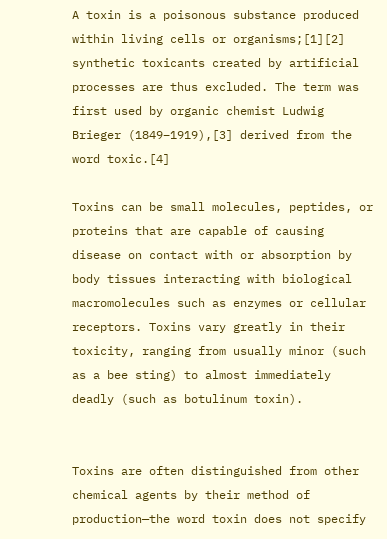A toxin is a poisonous substance produced within living cells or organisms;[1][2] synthetic toxicants created by artificial processes are thus excluded. The term was first used by organic chemist Ludwig Brieger (1849–1919),[3] derived from the word toxic.[4]

Toxins can be small molecules, peptides, or proteins that are capable of causing disease on contact with or absorption by body tissues interacting with biological macromolecules such as enzymes or cellular receptors. Toxins vary greatly in their toxicity, ranging from usually minor (such as a bee sting) to almost immediately deadly (such as botulinum toxin).


Toxins are often distinguished from other chemical agents by their method of production—the word toxin does not specify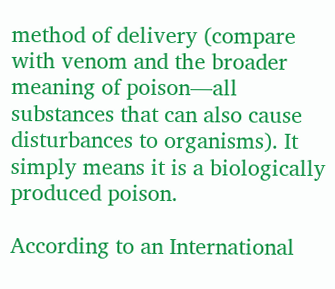method of delivery (compare with venom and the broader meaning of poison—all substances that can also cause disturbances to organisms). It simply means it is a biologically produced poison.

According to an International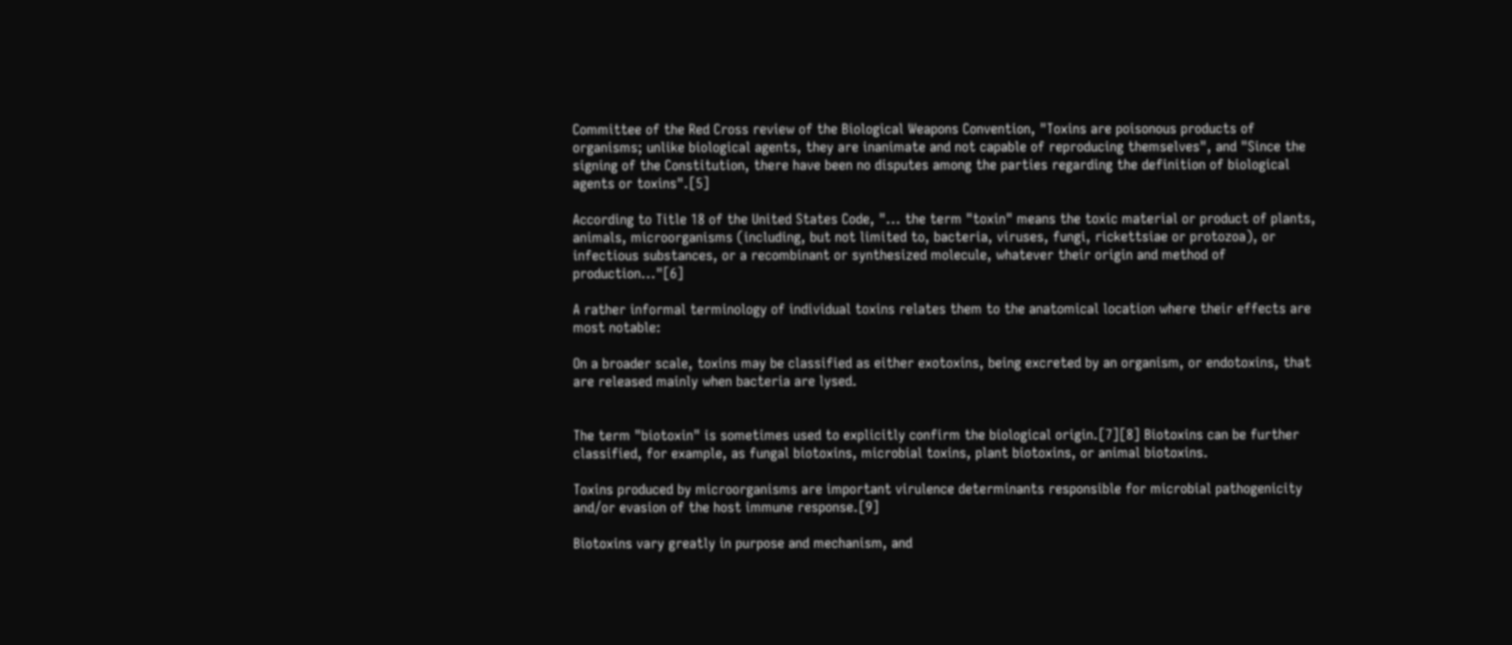Committee of the Red Cross review of the Biological Weapons Convention, "Toxins are poisonous products of organisms; unlike biological agents, they are inanimate and not capable of reproducing themselves", and "Since the signing of the Constitution, there have been no disputes among the parties regarding the definition of biological agents or toxins".[5]

According to Title 18 of the United States Code, "... the term "toxin" means the toxic material or product of plants, animals, microorganisms (including, but not limited to, bacteria, viruses, fungi, rickettsiae or protozoa), or infectious substances, or a recombinant or synthesized molecule, whatever their origin and method of production..."[6]

A rather informal terminology of individual toxins relates them to the anatomical location where their effects are most notable:

On a broader scale, toxins may be classified as either exotoxins, being excreted by an organism, or endotoxins, that are released mainly when bacteria are lysed.


The term "biotoxin" is sometimes used to explicitly confirm the biological origin.[7][8] Biotoxins can be further classified, for example, as fungal biotoxins, microbial toxins, plant biotoxins, or animal biotoxins.

Toxins produced by microorganisms are important virulence determinants responsible for microbial pathogenicity and/or evasion of the host immune response.[9]

Biotoxins vary greatly in purpose and mechanism, and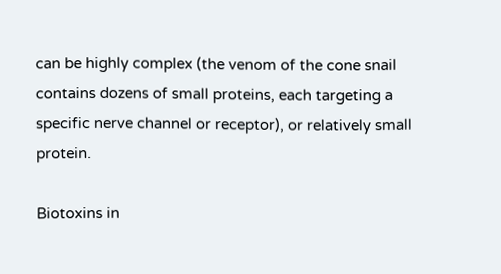can be highly complex (the venom of the cone snail contains dozens of small proteins, each targeting a specific nerve channel or receptor), or relatively small protein.

Biotoxins in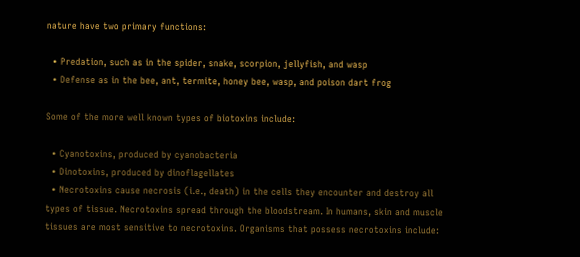nature have two primary functions:

  • Predation, such as in the spider, snake, scorpion, jellyfish, and wasp
  • Defense as in the bee, ant, termite, honey bee, wasp, and poison dart frog

Some of the more well known types of biotoxins include:

  • Cyanotoxins, produced by cyanobacteria
  • Dinotoxins, produced by dinoflagellates
  • Necrotoxins cause necrosis (i.e., death) in the cells they encounter and destroy all types of tissue. Necrotoxins spread through the bloodstream. In humans, skin and muscle tissues are most sensitive to necrotoxins. Organisms that possess necrotoxins include: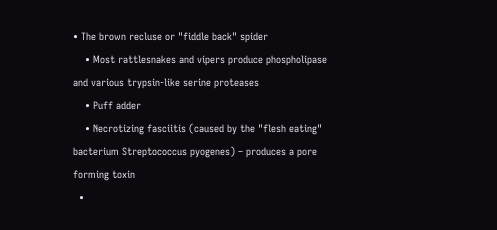• The brown recluse or "fiddle back" spider
    • Most rattlesnakes and vipers produce phospholipase and various trypsin-like serine proteases
    • Puff adder
    • Necrotizing fasciitis (caused by the "flesh eating" bacterium Streptococcus pyogenes) – produces a pore forming toxin
  •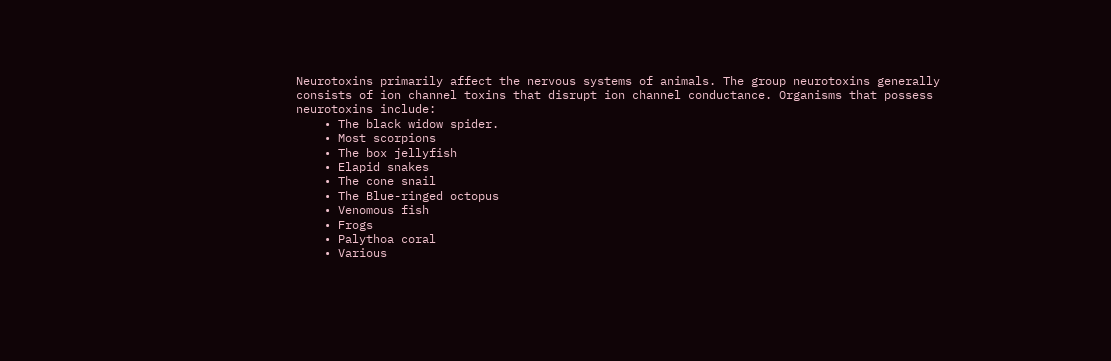Neurotoxins primarily affect the nervous systems of animals. The group neurotoxins generally consists of ion channel toxins that disrupt ion channel conductance. Organisms that possess neurotoxins include:
    • The black widow spider.
    • Most scorpions
    • The box jellyfish
    • Elapid snakes
    • The cone snail
    • The Blue-ringed octopus
    • Venomous fish
    • Frogs
    • Palythoa coral
    • Various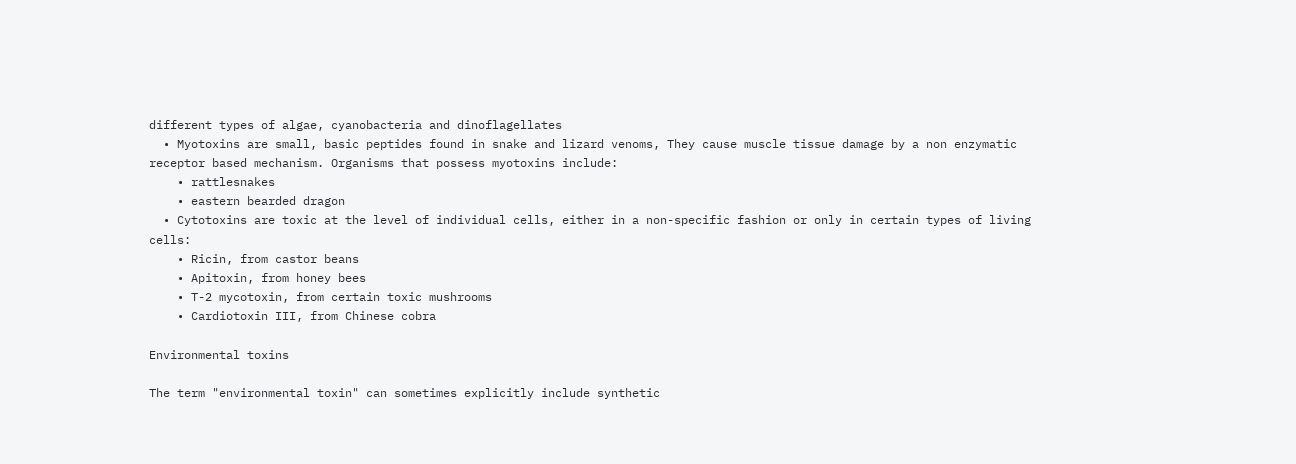different types of algae, cyanobacteria and dinoflagellates
  • Myotoxins are small, basic peptides found in snake and lizard venoms, They cause muscle tissue damage by a non enzymatic receptor based mechanism. Organisms that possess myotoxins include:
    • rattlesnakes
    • eastern bearded dragon
  • Cytotoxins are toxic at the level of individual cells, either in a non-specific fashion or only in certain types of living cells:
    • Ricin, from castor beans
    • Apitoxin, from honey bees
    • T-2 mycotoxin, from certain toxic mushrooms
    • Cardiotoxin III, from Chinese cobra

Environmental toxins

The term "environmental toxin" can sometimes explicitly include synthetic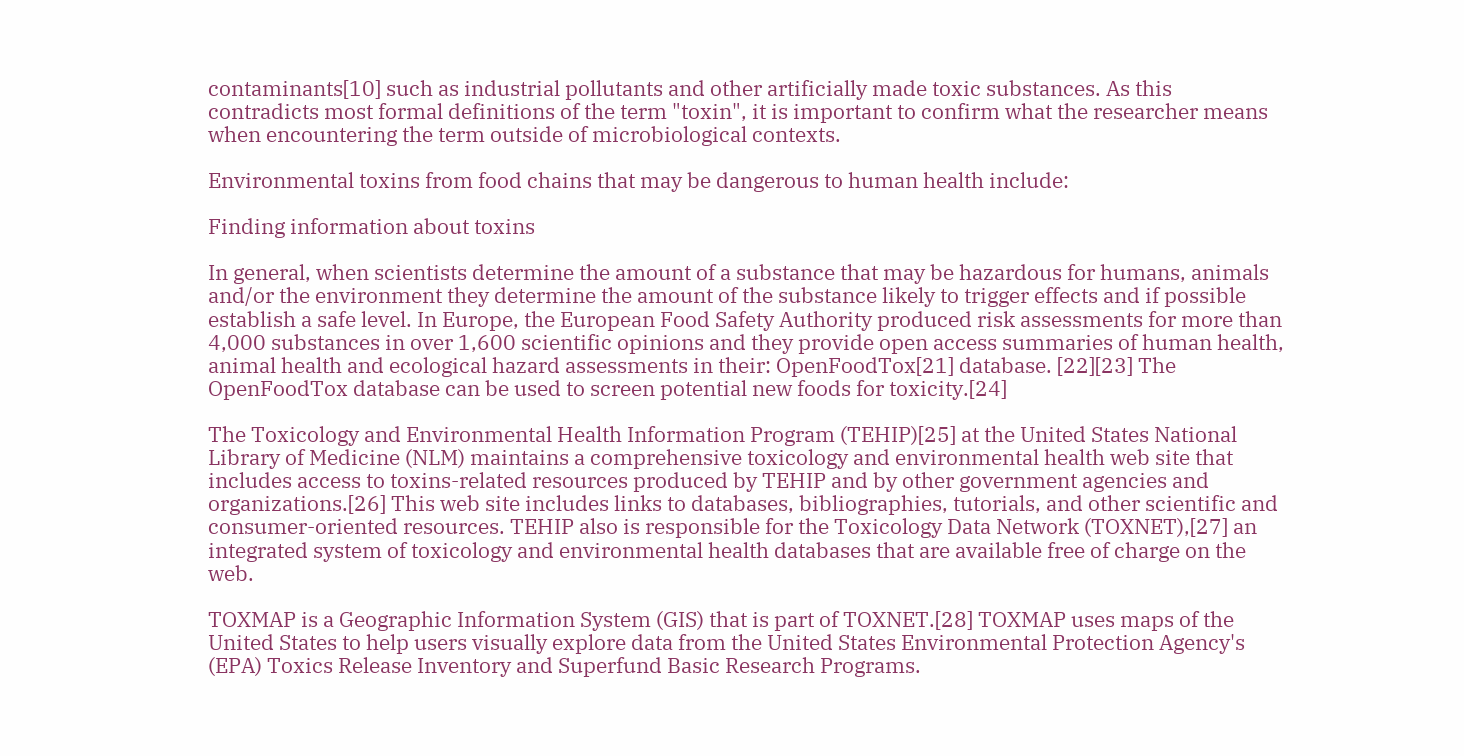contaminants[10] such as industrial pollutants and other artificially made toxic substances. As this contradicts most formal definitions of the term "toxin", it is important to confirm what the researcher means when encountering the term outside of microbiological contexts.

Environmental toxins from food chains that may be dangerous to human health include:

Finding information about toxins

In general, when scientists determine the amount of a substance that may be hazardous for humans, animals and/or the environment they determine the amount of the substance likely to trigger effects and if possible establish a safe level. In Europe, the European Food Safety Authority produced risk assessments for more than 4,000 substances in over 1,600 scientific opinions and they provide open access summaries of human health, animal health and ecological hazard assessments in their: OpenFoodTox[21] database. [22][23] The OpenFoodTox database can be used to screen potential new foods for toxicity.[24]

The Toxicology and Environmental Health Information Program (TEHIP)[25] at the United States National Library of Medicine (NLM) maintains a comprehensive toxicology and environmental health web site that includes access to toxins-related resources produced by TEHIP and by other government agencies and organizations.[26] This web site includes links to databases, bibliographies, tutorials, and other scientific and consumer-oriented resources. TEHIP also is responsible for the Toxicology Data Network (TOXNET),[27] an integrated system of toxicology and environmental health databases that are available free of charge on the web.

TOXMAP is a Geographic Information System (GIS) that is part of TOXNET.[28] TOXMAP uses maps of the United States to help users visually explore data from the United States Environmental Protection Agency's (EPA) Toxics Release Inventory and Superfund Basic Research Programs.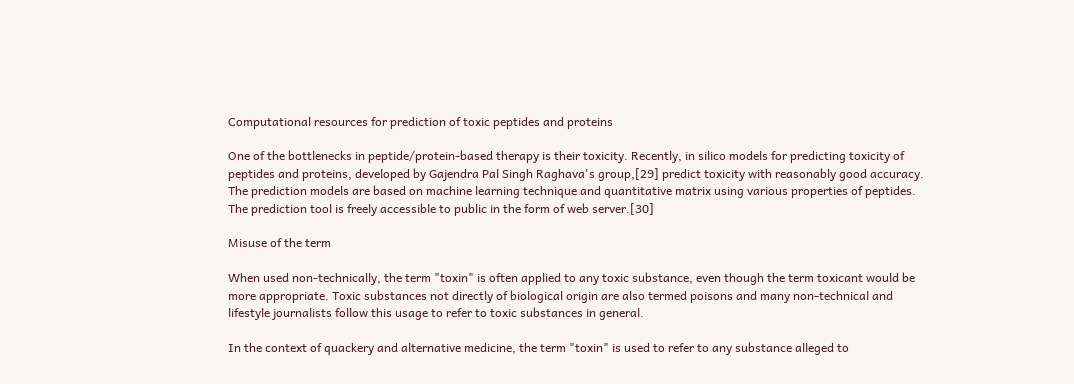Computational resources for prediction of toxic peptides and proteins

One of the bottlenecks in peptide/protein-based therapy is their toxicity. Recently, in silico models for predicting toxicity of peptides and proteins, developed by Gajendra Pal Singh Raghava's group,[29] predict toxicity with reasonably good accuracy. The prediction models are based on machine learning technique and quantitative matrix using various properties of peptides. The prediction tool is freely accessible to public in the form of web server.[30]

Misuse of the term

When used non-technically, the term "toxin" is often applied to any toxic substance, even though the term toxicant would be more appropriate. Toxic substances not directly of biological origin are also termed poisons and many non-technical and lifestyle journalists follow this usage to refer to toxic substances in general.

In the context of quackery and alternative medicine, the term "toxin" is used to refer to any substance alleged to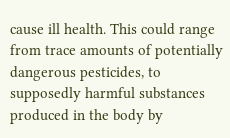cause ill health. This could range from trace amounts of potentially dangerous pesticides, to supposedly harmful substances produced in the body by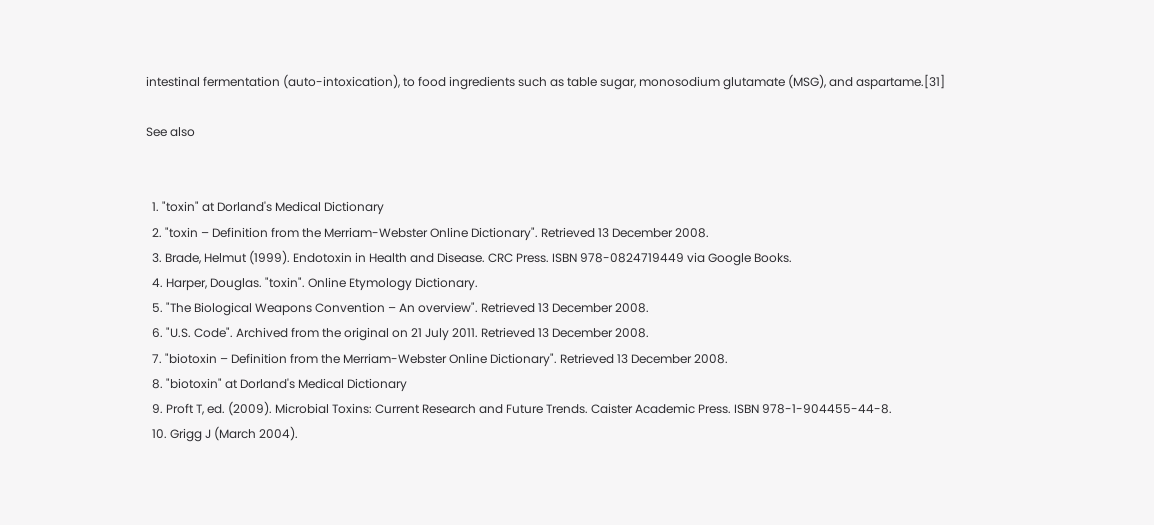intestinal fermentation (auto-intoxication), to food ingredients such as table sugar, monosodium glutamate (MSG), and aspartame.[31]

See also


  1. "toxin" at Dorland's Medical Dictionary
  2. "toxin – Definition from the Merriam-Webster Online Dictionary". Retrieved 13 December 2008.
  3. Brade, Helmut (1999). Endotoxin in Health and Disease. CRC Press. ISBN 978-0824719449 via Google Books.
  4. Harper, Douglas. "toxin". Online Etymology Dictionary.
  5. "The Biological Weapons Convention – An overview". Retrieved 13 December 2008.
  6. "U.S. Code". Archived from the original on 21 July 2011. Retrieved 13 December 2008.
  7. "biotoxin – Definition from the Merriam-Webster Online Dictionary". Retrieved 13 December 2008.
  8. "biotoxin" at Dorland's Medical Dictionary
  9. Proft T, ed. (2009). Microbial Toxins: Current Research and Future Trends. Caister Academic Press. ISBN 978-1-904455-44-8.
  10. Grigg J (March 2004).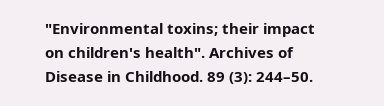"Environmental toxins; their impact on children's health". Archives of Disease in Childhood. 89 (3): 244–50.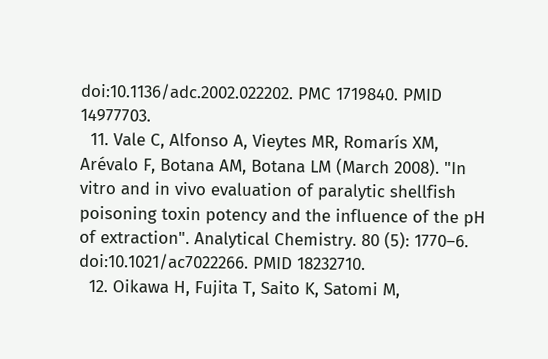doi:10.1136/adc.2002.022202. PMC 1719840. PMID 14977703.
  11. Vale C, Alfonso A, Vieytes MR, Romarís XM, Arévalo F, Botana AM, Botana LM (March 2008). "In vitro and in vivo evaluation of paralytic shellfish poisoning toxin potency and the influence of the pH of extraction". Analytical Chemistry. 80 (5): 1770–6. doi:10.1021/ac7022266. PMID 18232710.
  12. Oikawa H, Fujita T, Saito K, Satomi M,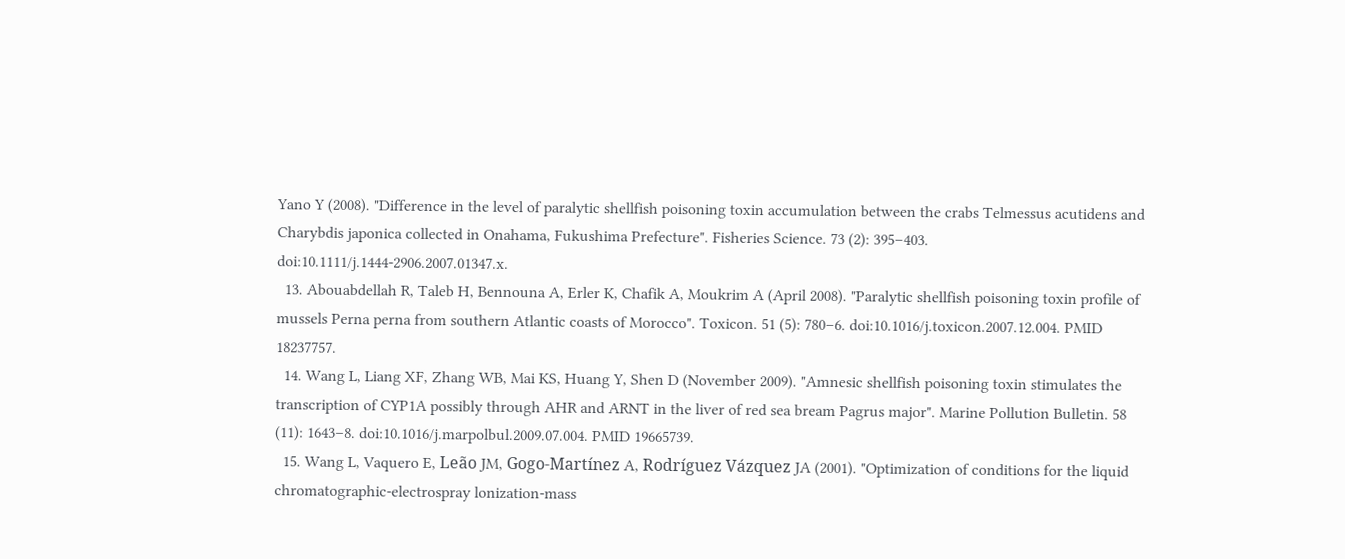Yano Y (2008). "Difference in the level of paralytic shellfish poisoning toxin accumulation between the crabs Telmessus acutidens and Charybdis japonica collected in Onahama, Fukushima Prefecture". Fisheries Science. 73 (2): 395–403. doi:10.1111/j.1444-2906.2007.01347.x.
  13. Abouabdellah R, Taleb H, Bennouna A, Erler K, Chafik A, Moukrim A (April 2008). "Paralytic shellfish poisoning toxin profile of mussels Perna perna from southern Atlantic coasts of Morocco". Toxicon. 51 (5): 780–6. doi:10.1016/j.toxicon.2007.12.004. PMID 18237757.
  14. Wang L, Liang XF, Zhang WB, Mai KS, Huang Y, Shen D (November 2009). "Amnesic shellfish poisoning toxin stimulates the transcription of CYP1A possibly through AHR and ARNT in the liver of red sea bream Pagrus major". Marine Pollution Bulletin. 58 (11): 1643–8. doi:10.1016/j.marpolbul.2009.07.004. PMID 19665739.
  15. Wang L, Vaquero E, Leão JM, Gogo-Martínez A, Rodríguez Vázquez JA (2001). "Optimization of conditions for the liquid chromatographic-electrospray lonization-mass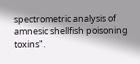spectrometric analysis of amnesic shellfish poisoning toxins".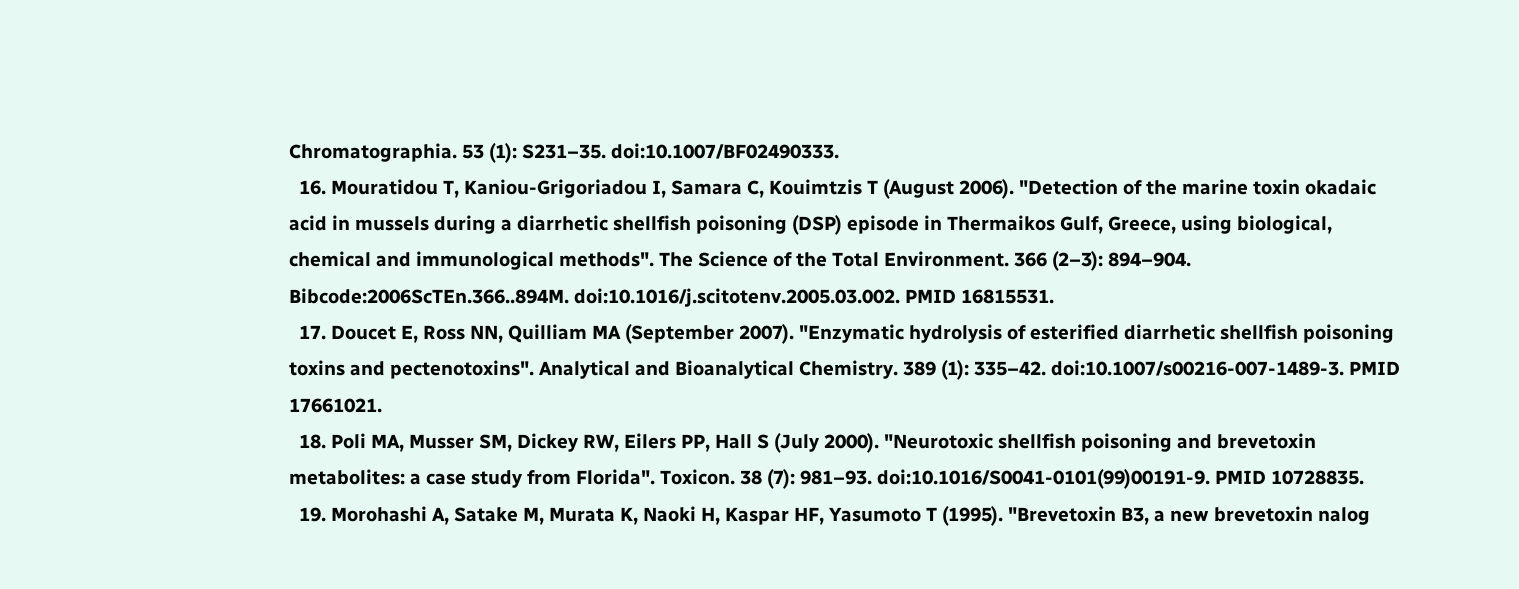Chromatographia. 53 (1): S231–35. doi:10.1007/BF02490333.
  16. Mouratidou T, Kaniou-Grigoriadou I, Samara C, Kouimtzis T (August 2006). "Detection of the marine toxin okadaic acid in mussels during a diarrhetic shellfish poisoning (DSP) episode in Thermaikos Gulf, Greece, using biological, chemical and immunological methods". The Science of the Total Environment. 366 (2–3): 894–904. Bibcode:2006ScTEn.366..894M. doi:10.1016/j.scitotenv.2005.03.002. PMID 16815531.
  17. Doucet E, Ross NN, Quilliam MA (September 2007). "Enzymatic hydrolysis of esterified diarrhetic shellfish poisoning toxins and pectenotoxins". Analytical and Bioanalytical Chemistry. 389 (1): 335–42. doi:10.1007/s00216-007-1489-3. PMID 17661021.
  18. Poli MA, Musser SM, Dickey RW, Eilers PP, Hall S (July 2000). "Neurotoxic shellfish poisoning and brevetoxin metabolites: a case study from Florida". Toxicon. 38 (7): 981–93. doi:10.1016/S0041-0101(99)00191-9. PMID 10728835.
  19. Morohashi A, Satake M, Murata K, Naoki H, Kaspar HF, Yasumoto T (1995). "Brevetoxin B3, a new brevetoxin nalog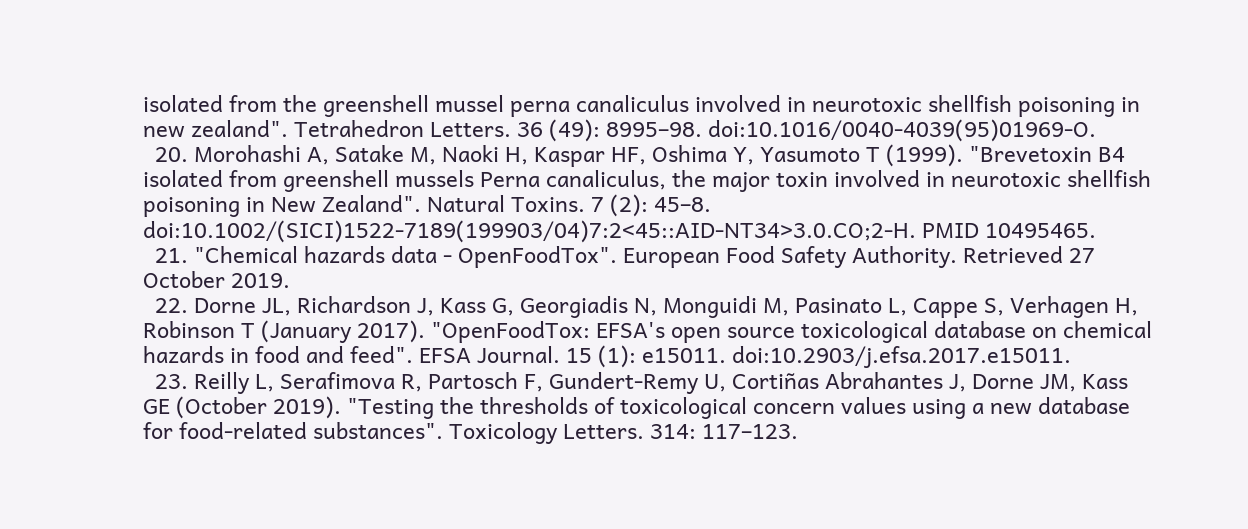isolated from the greenshell mussel perna canaliculus involved in neurotoxic shellfish poisoning in new zealand". Tetrahedron Letters. 36 (49): 8995–98. doi:10.1016/0040-4039(95)01969-O.
  20. Morohashi A, Satake M, Naoki H, Kaspar HF, Oshima Y, Yasumoto T (1999). "Brevetoxin B4 isolated from greenshell mussels Perna canaliculus, the major toxin involved in neurotoxic shellfish poisoning in New Zealand". Natural Toxins. 7 (2): 45–8. doi:10.1002/(SICI)1522-7189(199903/04)7:2<45::AID-NT34>3.0.CO;2-H. PMID 10495465.
  21. "Chemical hazards data - OpenFoodTox". European Food Safety Authority. Retrieved 27 October 2019.
  22. Dorne JL, Richardson J, Kass G, Georgiadis N, Monguidi M, Pasinato L, Cappe S, Verhagen H, Robinson T (January 2017). "OpenFoodTox: EFSA's open source toxicological database on chemical hazards in food and feed". EFSA Journal. 15 (1): e15011. doi:10.2903/j.efsa.2017.e15011.
  23. Reilly L, Serafimova R, Partosch F, Gundert-Remy U, Cortiñas Abrahantes J, Dorne JM, Kass GE (October 2019). "Testing the thresholds of toxicological concern values using a new database for food-related substances". Toxicology Letters. 314: 117–123.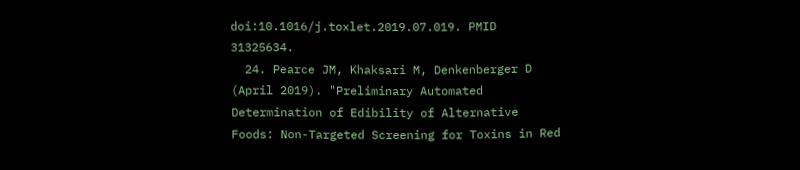doi:10.1016/j.toxlet.2019.07.019. PMID 31325634.
  24. Pearce JM, Khaksari M, Denkenberger D (April 2019). "Preliminary Automated Determination of Edibility of Alternative Foods: Non-Targeted Screening for Toxins in Red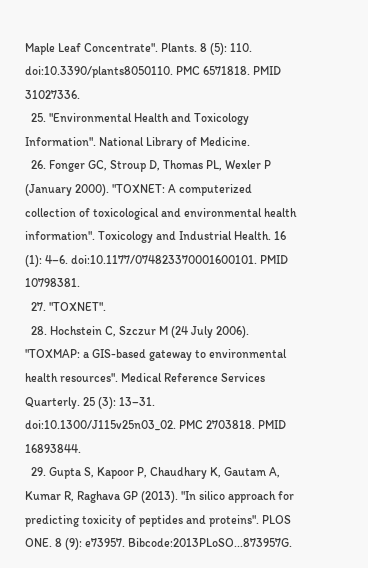Maple Leaf Concentrate". Plants. 8 (5): 110. doi:10.3390/plants8050110. PMC 6571818. PMID 31027336.
  25. "Environmental Health and Toxicology Information". National Library of Medicine.
  26. Fonger GC, Stroup D, Thomas PL, Wexler P (January 2000). "TOXNET: A computerized collection of toxicological and environmental health information". Toxicology and Industrial Health. 16 (1): 4–6. doi:10.1177/074823370001600101. PMID 10798381.
  27. "TOXNET".
  28. Hochstein C, Szczur M (24 July 2006). "TOXMAP: a GIS-based gateway to environmental health resources". Medical Reference Services Quarterly. 25 (3): 13–31. doi:10.1300/J115v25n03_02. PMC 2703818. PMID 16893844.
  29. Gupta S, Kapoor P, Chaudhary K, Gautam A, Kumar R, Raghava GP (2013). "In silico approach for predicting toxicity of peptides and proteins". PLOS ONE. 8 (9): e73957. Bibcode:2013PLoSO...873957G.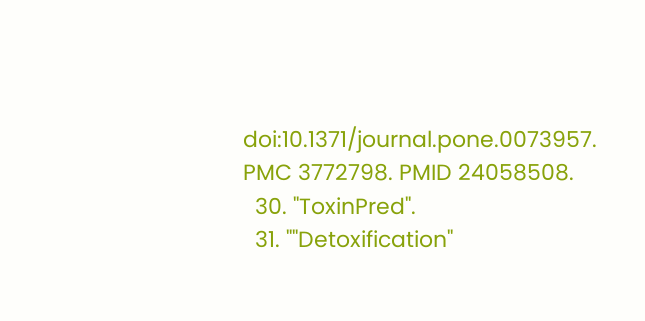doi:10.1371/journal.pone.0073957. PMC 3772798. PMID 24058508.
  30. "ToxinPred".
  31. ""Detoxification"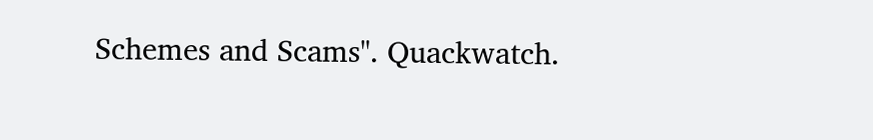Schemes and Scams". Quackwatch.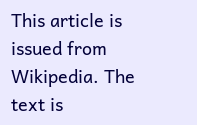This article is issued from Wikipedia. The text is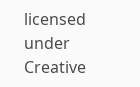licensed under Creative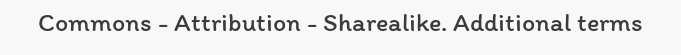Commons - Attribution - Sharealike. Additional terms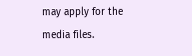may apply for the media files.